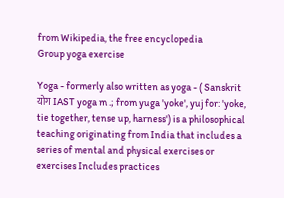from Wikipedia, the free encyclopedia
Group yoga exercise

Yoga - formerly also written as yoga - ( Sanskrit योग IAST yoga m .; from yuga 'yoke', yuj for: 'yoke, tie together, tense up, harness') is a philosophical teaching originating from India that includes a series of mental and physical exercises or exercises Includes practices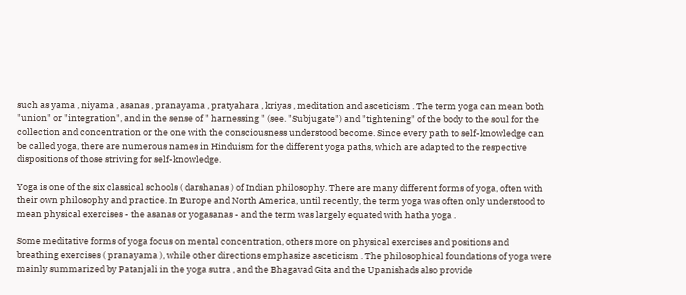such as yama , niyama , asanas , pranayama , pratyahara , kriyas , meditation and asceticism . The term yoga can mean both "union" or "integration", and in the sense of " harnessing " (see. "Subjugate") and "tightening" of the body to the soul for the collection and concentration or the one with the consciousness understood become. Since every path to self-knowledge can be called yoga, there are numerous names in Hinduism for the different yoga paths, which are adapted to the respective dispositions of those striving for self-knowledge.

Yoga is one of the six classical schools ( darshanas ) of Indian philosophy. There are many different forms of yoga, often with their own philosophy and practice. In Europe and North America, until recently, the term yoga was often only understood to mean physical exercises - the asanas or yogasanas - and the term was largely equated with hatha yoga .

Some meditative forms of yoga focus on mental concentration, others more on physical exercises and positions and breathing exercises ( pranayama ), while other directions emphasize asceticism . The philosophical foundations of yoga were mainly summarized by Patanjali in the yoga sutra , and the Bhagavad Gita and the Upanishads also provide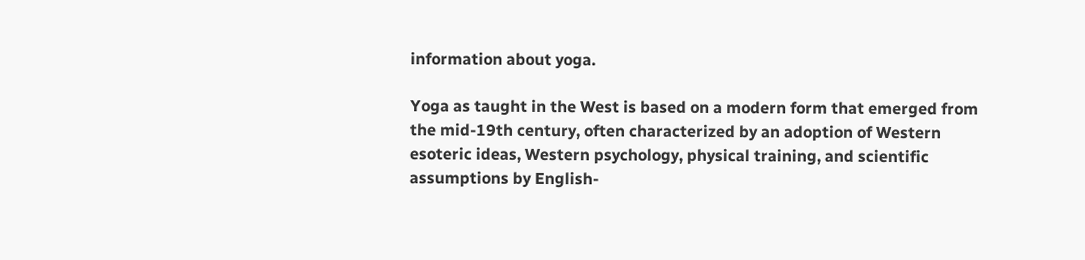information about yoga.

Yoga as taught in the West is based on a modern form that emerged from the mid-19th century, often characterized by an adoption of Western esoteric ideas, Western psychology, physical training, and scientific assumptions by English-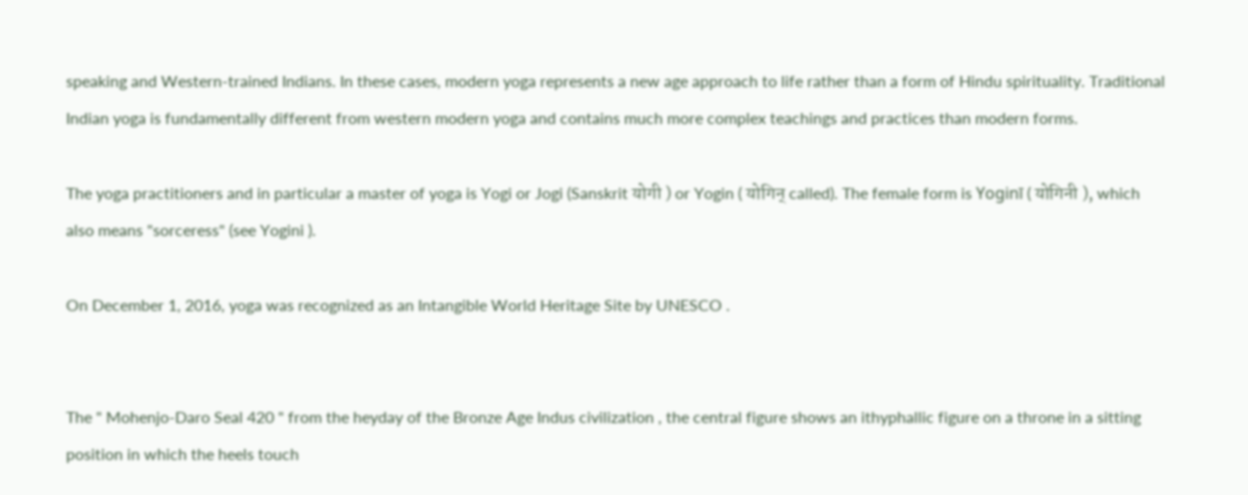speaking and Western-trained Indians. In these cases, modern yoga represents a new age approach to life rather than a form of Hindu spirituality. Traditional Indian yoga is fundamentally different from western modern yoga and contains much more complex teachings and practices than modern forms.

The yoga practitioners and in particular a master of yoga is Yogi or Jogi (Sanskrit योगी ) or Yogin ( योगिन् called). The female form is Yoginī ( योगिनी ), which also means "sorceress" (see Yogini ).

On December 1, 2016, yoga was recognized as an Intangible World Heritage Site by UNESCO .


The " Mohenjo-Daro Seal 420 " from the heyday of the Bronze Age Indus civilization , the central figure shows an ithyphallic figure on a throne in a sitting position in which the heels touch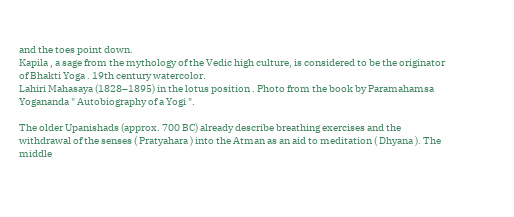and the toes point down.
Kapila , a sage from the mythology of the Vedic high culture, is considered to be the originator of Bhakti Yoga . 19th century watercolor.
Lahiri Mahasaya (1828–1895) in the lotus position . Photo from the book by Paramahamsa Yogananda " Autobiography of a Yogi ".

The older Upanishads (approx. 700 BC) already describe breathing exercises and the withdrawal of the senses ( Pratyahara ) into the Atman as an aid to meditation ( Dhyana ). The middle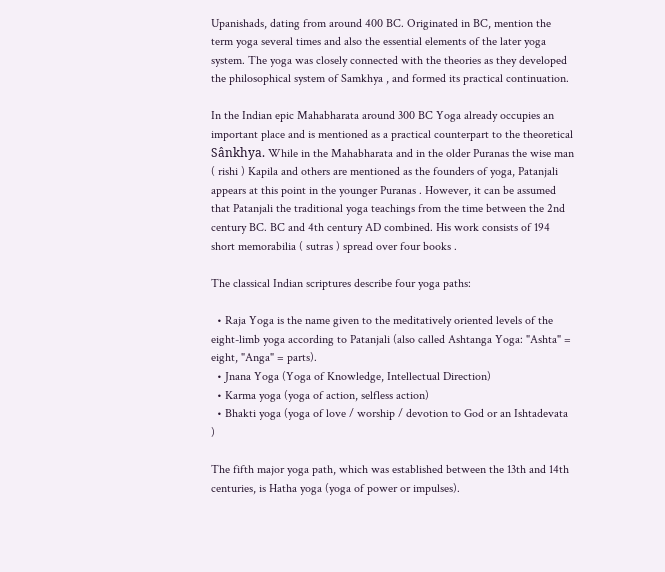Upanishads, dating from around 400 BC. Originated in BC, mention the term yoga several times and also the essential elements of the later yoga system. The yoga was closely connected with the theories as they developed the philosophical system of Samkhya , and formed its practical continuation.

In the Indian epic Mahabharata around 300 BC Yoga already occupies an important place and is mentioned as a practical counterpart to the theoretical Sânkhya. While in the Mahabharata and in the older Puranas the wise man ( rishi ) Kapila and others are mentioned as the founders of yoga, Patanjali appears at this point in the younger Puranas . However, it can be assumed that Patanjali the traditional yoga teachings from the time between the 2nd century BC. BC and 4th century AD combined. His work consists of 194 short memorabilia ( sutras ) spread over four books .

The classical Indian scriptures describe four yoga paths:

  • Raja Yoga is the name given to the meditatively oriented levels of the eight-limb yoga according to Patanjali (also called Ashtanga Yoga: "Ashta" = eight, "Anga" = parts).
  • Jnana Yoga (Yoga of Knowledge, Intellectual Direction)
  • Karma yoga (yoga of action, selfless action)
  • Bhakti yoga (yoga of love / worship / devotion to God or an Ishtadevata )

The fifth major yoga path, which was established between the 13th and 14th centuries, is Hatha yoga (yoga of power or impulses).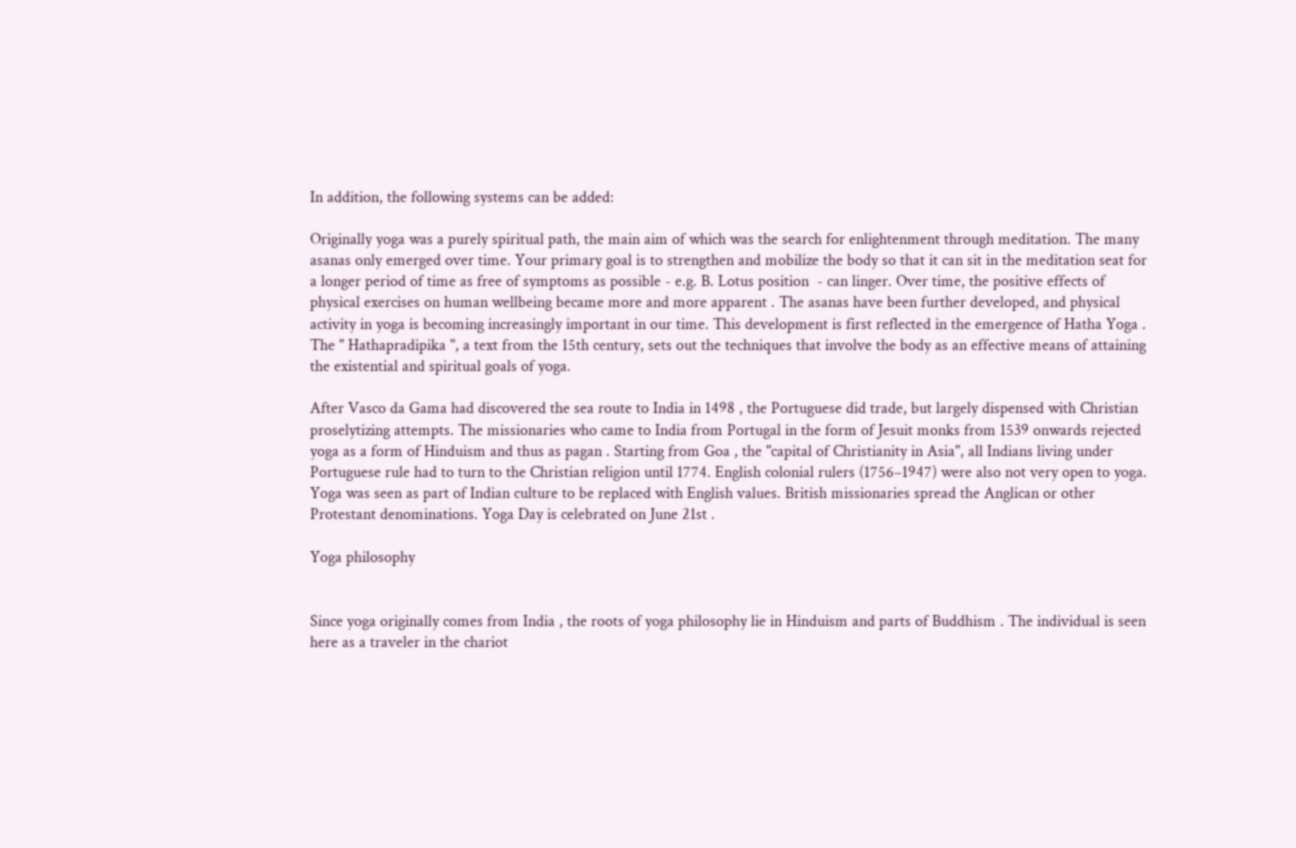In addition, the following systems can be added:

Originally yoga was a purely spiritual path, the main aim of which was the search for enlightenment through meditation. The many asanas only emerged over time. Your primary goal is to strengthen and mobilize the body so that it can sit in the meditation seat for a longer period of time as free of symptoms as possible - e.g. B. Lotus position  - can linger. Over time, the positive effects of physical exercises on human wellbeing became more and more apparent . The asanas have been further developed, and physical activity in yoga is becoming increasingly important in our time. This development is first reflected in the emergence of Hatha Yoga . The " Hathapradipika ", a text from the 15th century, sets out the techniques that involve the body as an effective means of attaining the existential and spiritual goals of yoga.

After Vasco da Gama had discovered the sea route to India in 1498 , the Portuguese did trade, but largely dispensed with Christian proselytizing attempts. The missionaries who came to India from Portugal in the form of Jesuit monks from 1539 onwards rejected yoga as a form of Hinduism and thus as pagan . Starting from Goa , the "capital of Christianity in Asia", all Indians living under Portuguese rule had to turn to the Christian religion until 1774. English colonial rulers (1756–1947) were also not very open to yoga. Yoga was seen as part of Indian culture to be replaced with English values. British missionaries spread the Anglican or other Protestant denominations. Yoga Day is celebrated on June 21st .

Yoga philosophy


Since yoga originally comes from India , the roots of yoga philosophy lie in Hinduism and parts of Buddhism . The individual is seen here as a traveler in the chariot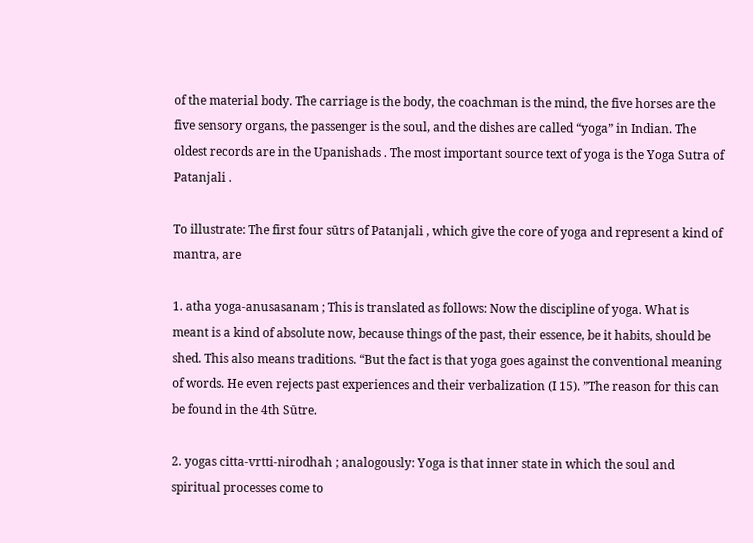of the material body. The carriage is the body, the coachman is the mind, the five horses are the five sensory organs, the passenger is the soul, and the dishes are called “yoga” in Indian. The oldest records are in the Upanishads . The most important source text of yoga is the Yoga Sutra of Patanjali .

To illustrate: The first four sūtrs of Patanjali , which give the core of yoga and represent a kind of mantra, are

1. atha yoga-anusasanam ; This is translated as follows: Now the discipline of yoga. What is meant is a kind of absolute now, because things of the past, their essence, be it habits, should be shed. This also means traditions. “But the fact is that yoga goes against the conventional meaning of words. He even rejects past experiences and their verbalization (I 15). ”The reason for this can be found in the 4th Sūtre.

2. yogas citta-vrtti-nirodhah ; analogously: Yoga is that inner state in which the soul and spiritual processes come to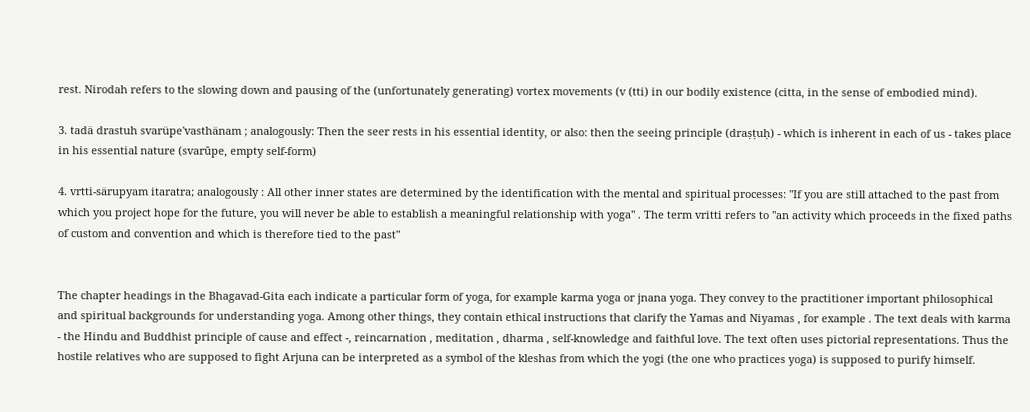rest. Nirodah refers to the slowing down and pausing of the (unfortunately generating) vortex movements (v (tti) in our bodily existence (citta, in the sense of embodied mind).

3. tadä drastuh svarüpe'vasthänam ; analogously: Then the seer rests in his essential identity, or also: then the seeing principle (draṣṭuḥ) - which is inherent in each of us - takes place in his essential nature (svarūpe, empty self-form)

4. vrtti-särupyam itaratra; analogously : All other inner states are determined by the identification with the mental and spiritual processes: "If you are still attached to the past from which you project hope for the future, you will never be able to establish a meaningful relationship with yoga" . The term vritti refers to "an activity which proceeds in the fixed paths of custom and convention and which is therefore tied to the past"


The chapter headings in the Bhagavad-Gita each indicate a particular form of yoga, for example karma yoga or jnana yoga. They convey to the practitioner important philosophical and spiritual backgrounds for understanding yoga. Among other things, they contain ethical instructions that clarify the Yamas and Niyamas , for example . The text deals with karma  - the Hindu and Buddhist principle of cause and effect -, reincarnation , meditation , dharma , self-knowledge and faithful love. The text often uses pictorial representations. Thus the hostile relatives who are supposed to fight Arjuna can be interpreted as a symbol of the kleshas from which the yogi (the one who practices yoga) is supposed to purify himself.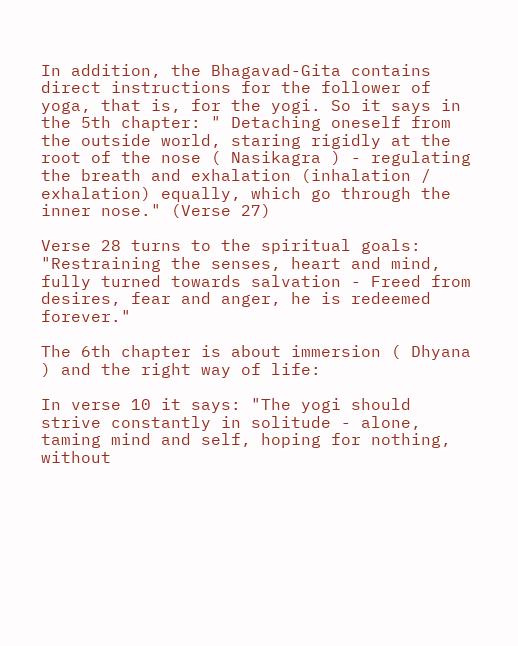In addition, the Bhagavad-Gita contains direct instructions for the follower of yoga, that is, for the yogi. So it says in the 5th chapter: " Detaching oneself from the outside world, staring rigidly at the root of the nose ( Nasikagra ) - regulating the breath and exhalation (inhalation / exhalation) equally, which go through the inner nose." (Verse 27)

Verse 28 turns to the spiritual goals: "Restraining the senses, heart and mind, fully turned towards salvation - Freed from desires, fear and anger, he is redeemed forever."

The 6th chapter is about immersion ( Dhyana ) and the right way of life:

In verse 10 it says: "The yogi should strive constantly in solitude - alone, taming mind and self, hoping for nothing, without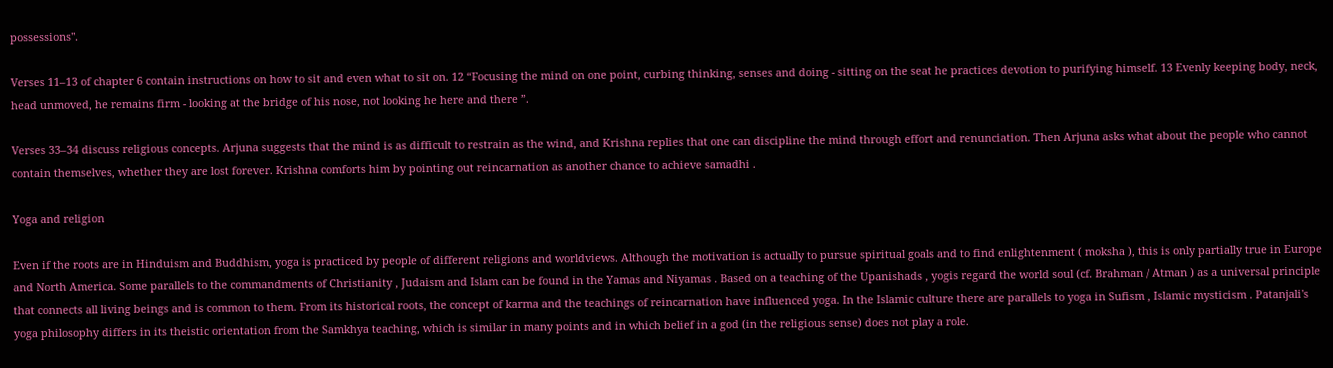possessions".

Verses 11–13 of chapter 6 contain instructions on how to sit and even what to sit on. 12 “Focusing the mind on one point, curbing thinking, senses and doing - sitting on the seat he practices devotion to purifying himself. 13 Evenly keeping body, neck, head unmoved, he remains firm - looking at the bridge of his nose, not looking he here and there ”.

Verses 33–34 discuss religious concepts. Arjuna suggests that the mind is as difficult to restrain as the wind, and Krishna replies that one can discipline the mind through effort and renunciation. Then Arjuna asks what about the people who cannot contain themselves, whether they are lost forever. Krishna comforts him by pointing out reincarnation as another chance to achieve samadhi .

Yoga and religion

Even if the roots are in Hinduism and Buddhism, yoga is practiced by people of different religions and worldviews. Although the motivation is actually to pursue spiritual goals and to find enlightenment ( moksha ), this is only partially true in Europe and North America. Some parallels to the commandments of Christianity , Judaism and Islam can be found in the Yamas and Niyamas . Based on a teaching of the Upanishads , yogis regard the world soul (cf. Brahman / Atman ) as a universal principle that connects all living beings and is common to them. From its historical roots, the concept of karma and the teachings of reincarnation have influenced yoga. In the Islamic culture there are parallels to yoga in Sufism , Islamic mysticism . Patanjali's yoga philosophy differs in its theistic orientation from the Samkhya teaching, which is similar in many points and in which belief in a god (in the religious sense) does not play a role.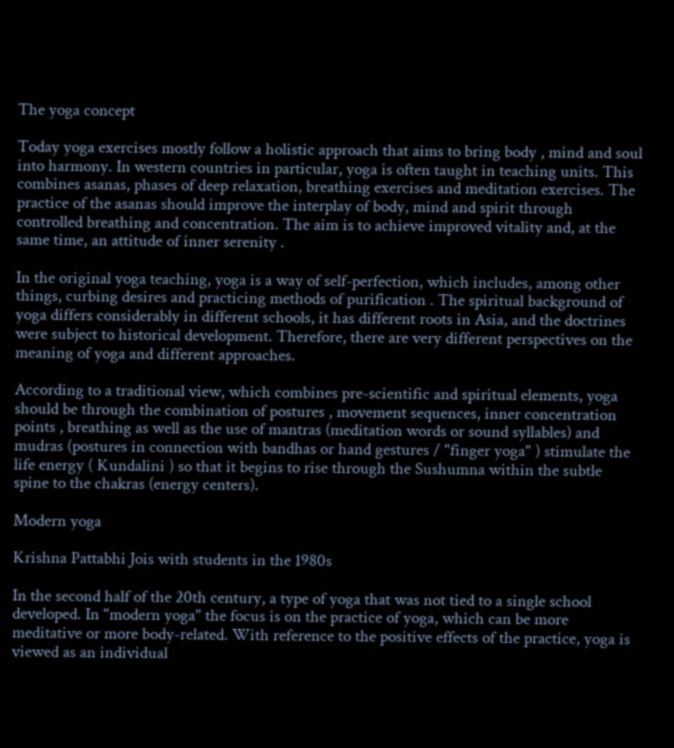The yoga concept

Today yoga exercises mostly follow a holistic approach that aims to bring body , mind and soul into harmony. In western countries in particular, yoga is often taught in teaching units. This combines asanas, phases of deep relaxation, breathing exercises and meditation exercises. The practice of the asanas should improve the interplay of body, mind and spirit through controlled breathing and concentration. The aim is to achieve improved vitality and, at the same time, an attitude of inner serenity .

In the original yoga teaching, yoga is a way of self-perfection, which includes, among other things, curbing desires and practicing methods of purification . The spiritual background of yoga differs considerably in different schools, it has different roots in Asia, and the doctrines were subject to historical development. Therefore, there are very different perspectives on the meaning of yoga and different approaches.

According to a traditional view, which combines pre-scientific and spiritual elements, yoga should be through the combination of postures , movement sequences, inner concentration points , breathing as well as the use of mantras (meditation words or sound syllables) and mudras (postures in connection with bandhas or hand gestures / "finger yoga" ) stimulate the life energy ( Kundalini ) so that it begins to rise through the Sushumna within the subtle spine to the chakras (energy centers).

Modern yoga

Krishna Pattabhi Jois with students in the 1980s

In the second half of the 20th century, a type of yoga that was not tied to a single school developed. In "modern yoga" the focus is on the practice of yoga, which can be more meditative or more body-related. With reference to the positive effects of the practice, yoga is viewed as an individual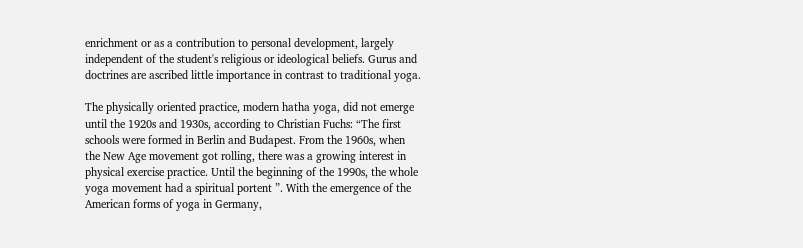enrichment or as a contribution to personal development, largely independent of the student's religious or ideological beliefs. Gurus and doctrines are ascribed little importance in contrast to traditional yoga.

The physically oriented practice, modern hatha yoga, did not emerge until the 1920s and 1930s, according to Christian Fuchs: “The first schools were formed in Berlin and Budapest. From the 1960s, when the New Age movement got rolling, there was a growing interest in physical exercise practice. Until the beginning of the 1990s, the whole yoga movement had a spiritual portent ”. With the emergence of the American forms of yoga in Germany,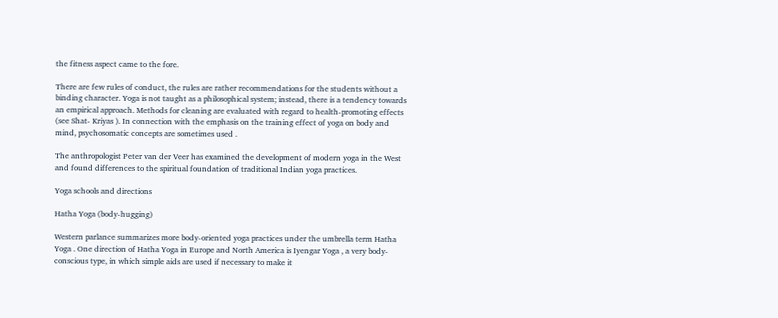the fitness aspect came to the fore.

There are few rules of conduct, the rules are rather recommendations for the students without a binding character. Yoga is not taught as a philosophical system; instead, there is a tendency towards an empirical approach. Methods for cleaning are evaluated with regard to health-promoting effects (see Shat- Kriyas ). In connection with the emphasis on the training effect of yoga on body and mind, psychosomatic concepts are sometimes used .

The anthropologist Peter van der Veer has examined the development of modern yoga in the West and found differences to the spiritual foundation of traditional Indian yoga practices.

Yoga schools and directions

Hatha Yoga (body-hugging)

Western parlance summarizes more body-oriented yoga practices under the umbrella term Hatha Yoga . One direction of Hatha Yoga in Europe and North America is Iyengar Yoga , a very body-conscious type, in which simple aids are used if necessary to make it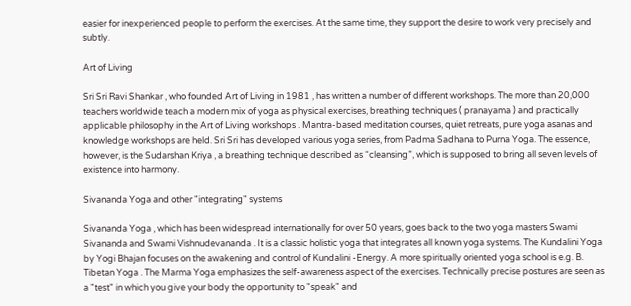easier for inexperienced people to perform the exercises. At the same time, they support the desire to work very precisely and subtly.

Art of Living

Sri Sri Ravi Shankar , who founded Art of Living in 1981 , has written a number of different workshops. The more than 20,000 teachers worldwide teach a modern mix of yoga as physical exercises, breathing techniques ( pranayama ) and practically applicable philosophy in the Art of Living workshops . Mantra-based meditation courses, quiet retreats, pure yoga asanas and knowledge workshops are held. Sri Sri has developed various yoga series, from Padma Sadhana to Purna Yoga. The essence, however, is the Sudarshan Kriya , a breathing technique described as “cleansing”, which is supposed to bring all seven levels of existence into harmony.

Sivananda Yoga and other "integrating" systems

Sivananda Yoga , which has been widespread internationally for over 50 years, goes back to the two yoga masters Swami Sivananda and Swami Vishnudevananda . It is a classic holistic yoga that integrates all known yoga systems. The Kundalini Yoga by Yogi Bhajan focuses on the awakening and control of Kundalini -Energy. A more spiritually oriented yoga school is e.g. B. Tibetan Yoga . The Marma Yoga emphasizes the self-awareness aspect of the exercises. Technically precise postures are seen as a "test" in which you give your body the opportunity to "speak" and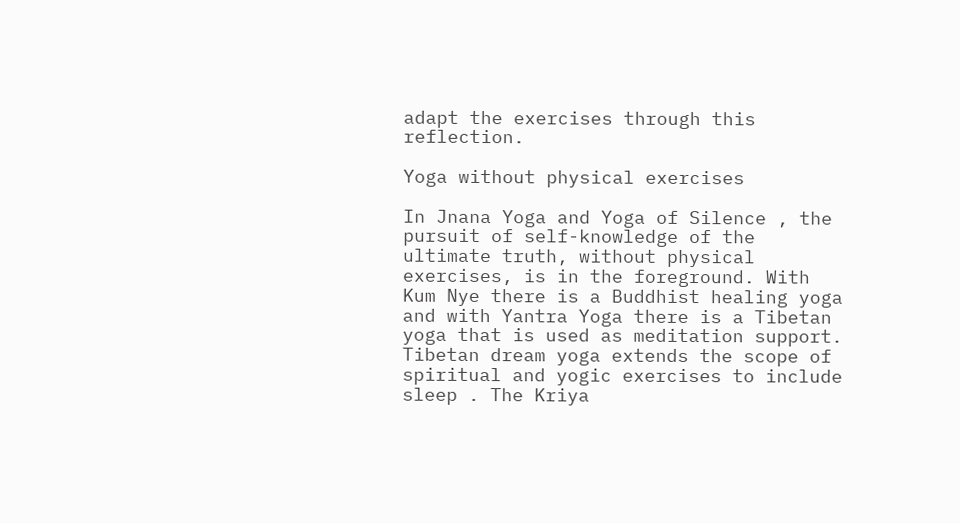adapt the exercises through this reflection.

Yoga without physical exercises

In Jnana Yoga and Yoga of Silence , the pursuit of self-knowledge of the ultimate truth, without physical exercises, is in the foreground. With Kum Nye there is a Buddhist healing yoga and with Yantra Yoga there is a Tibetan yoga that is used as meditation support. Tibetan dream yoga extends the scope of spiritual and yogic exercises to include sleep . The Kriya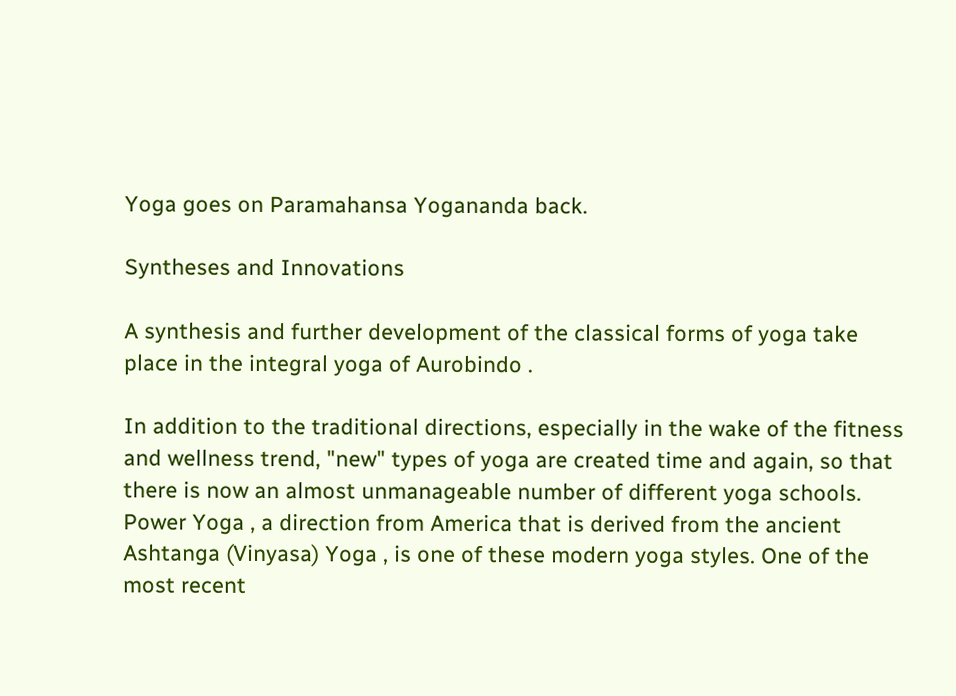Yoga goes on Paramahansa Yogananda back.

Syntheses and Innovations

A synthesis and further development of the classical forms of yoga take place in the integral yoga of Aurobindo .

In addition to the traditional directions, especially in the wake of the fitness and wellness trend, "new" types of yoga are created time and again, so that there is now an almost unmanageable number of different yoga schools. Power Yoga , a direction from America that is derived from the ancient Ashtanga (Vinyasa) Yoga , is one of these modern yoga styles. One of the most recent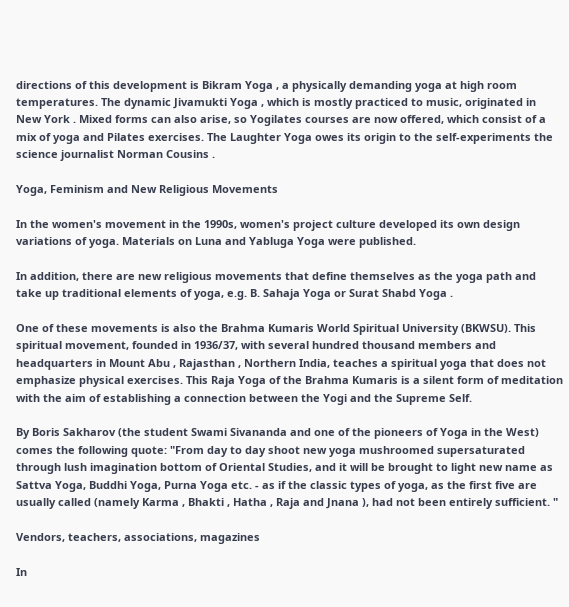directions of this development is Bikram Yoga , a physically demanding yoga at high room temperatures. The dynamic Jivamukti Yoga , which is mostly practiced to music, originated in New York . Mixed forms can also arise, so Yogilates courses are now offered, which consist of a mix of yoga and Pilates exercises. The Laughter Yoga owes its origin to the self-experiments the science journalist Norman Cousins .

Yoga, Feminism and New Religious Movements

In the women's movement in the 1990s, women's project culture developed its own design variations of yoga. Materials on Luna and Yabluga Yoga were published.

In addition, there are new religious movements that define themselves as the yoga path and take up traditional elements of yoga, e.g. B. Sahaja Yoga or Surat Shabd Yoga .

One of these movements is also the Brahma Kumaris World Spiritual University (BKWSU). This spiritual movement, founded in 1936/37, with several hundred thousand members and headquarters in Mount Abu , Rajasthan , Northern India, teaches a spiritual yoga that does not emphasize physical exercises. This Raja Yoga of the Brahma Kumaris is a silent form of meditation with the aim of establishing a connection between the Yogi and the Supreme Self.

By Boris Sakharov (the student Swami Sivananda and one of the pioneers of Yoga in the West) comes the following quote: "From day to day shoot new yoga mushroomed supersaturated through lush imagination bottom of Oriental Studies, and it will be brought to light new name as Sattva Yoga, Buddhi Yoga, Purna Yoga etc. - as if the classic types of yoga, as the first five are usually called (namely Karma , Bhakti , Hatha , Raja and Jnana ), had not been entirely sufficient. "

Vendors, teachers, associations, magazines

In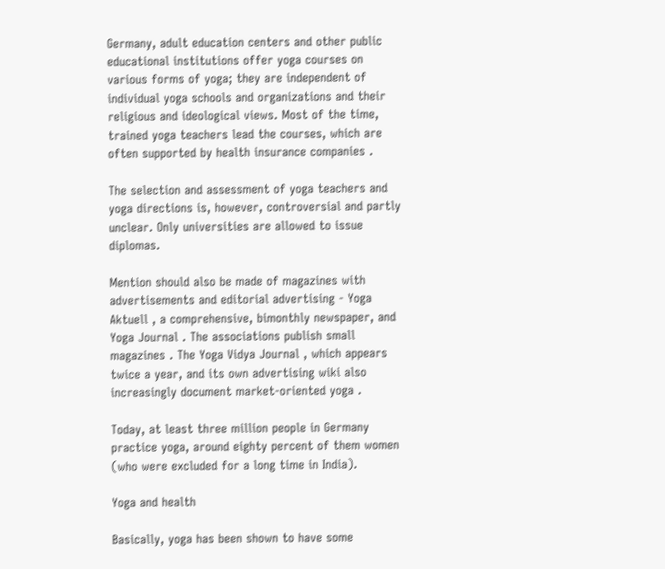Germany, adult education centers and other public educational institutions offer yoga courses on various forms of yoga; they are independent of individual yoga schools and organizations and their religious and ideological views. Most of the time, trained yoga teachers lead the courses, which are often supported by health insurance companies .

The selection and assessment of yoga teachers and yoga directions is, however, controversial and partly unclear. Only universities are allowed to issue diplomas.

Mention should also be made of magazines with advertisements and editorial advertising - Yoga Aktuell , a comprehensive, bimonthly newspaper, and Yoga Journal . The associations publish small magazines . The Yoga Vidya Journal , which appears twice a year, and its own advertising wiki also increasingly document market-oriented yoga .

Today, at least three million people in Germany practice yoga, around eighty percent of them women (who were excluded for a long time in India).

Yoga and health

Basically, yoga has been shown to have some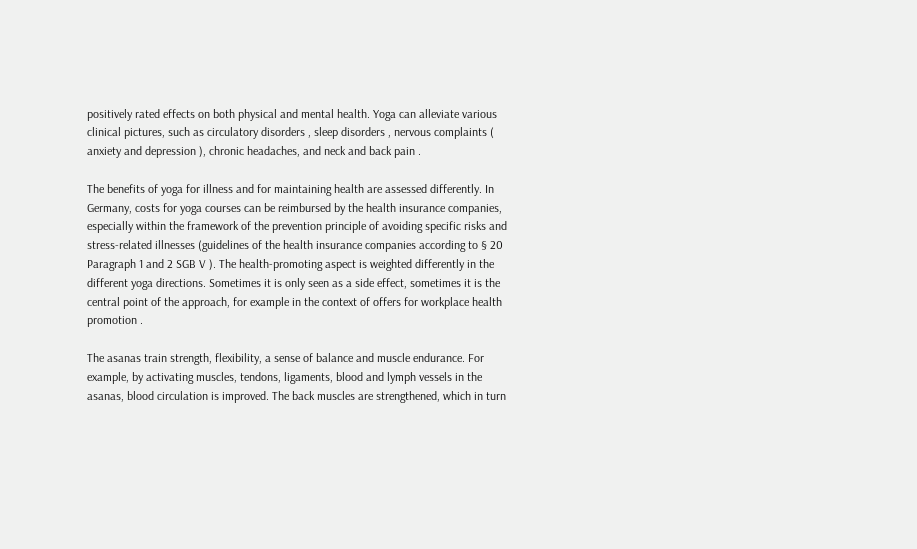positively rated effects on both physical and mental health. Yoga can alleviate various clinical pictures, such as circulatory disorders , sleep disorders , nervous complaints ( anxiety and depression ), chronic headaches, and neck and back pain .

The benefits of yoga for illness and for maintaining health are assessed differently. In Germany, costs for yoga courses can be reimbursed by the health insurance companies, especially within the framework of the prevention principle of avoiding specific risks and stress-related illnesses (guidelines of the health insurance companies according to § 20 Paragraph 1 and 2 SGB V ). The health-promoting aspect is weighted differently in the different yoga directions. Sometimes it is only seen as a side effect, sometimes it is the central point of the approach, for example in the context of offers for workplace health promotion .

The asanas train strength, flexibility, a sense of balance and muscle endurance. For example, by activating muscles, tendons, ligaments, blood and lymph vessels in the asanas, blood circulation is improved. The back muscles are strengthened, which in turn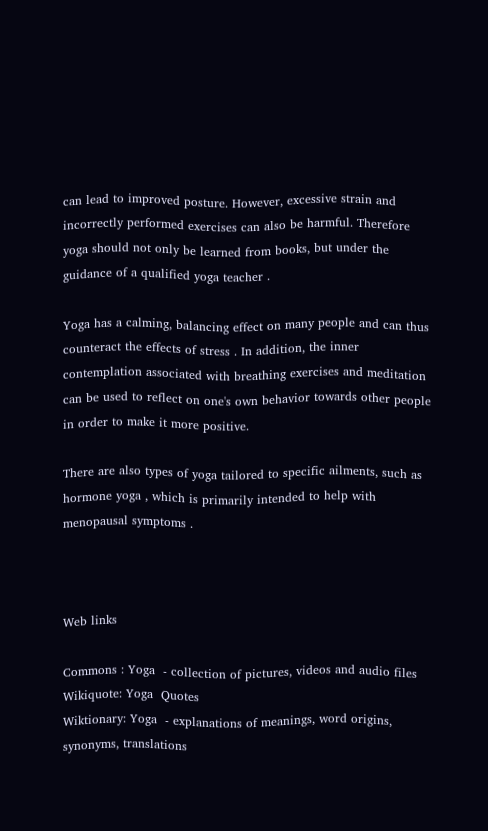can lead to improved posture. However, excessive strain and incorrectly performed exercises can also be harmful. Therefore yoga should not only be learned from books, but under the guidance of a qualified yoga teacher .

Yoga has a calming, balancing effect on many people and can thus counteract the effects of stress . In addition, the inner contemplation associated with breathing exercises and meditation can be used to reflect on one's own behavior towards other people in order to make it more positive.

There are also types of yoga tailored to specific ailments, such as hormone yoga , which is primarily intended to help with menopausal symptoms .



Web links

Commons : Yoga  - collection of pictures, videos and audio files
Wikiquote: Yoga  Quotes
Wiktionary: Yoga  - explanations of meanings, word origins, synonyms, translations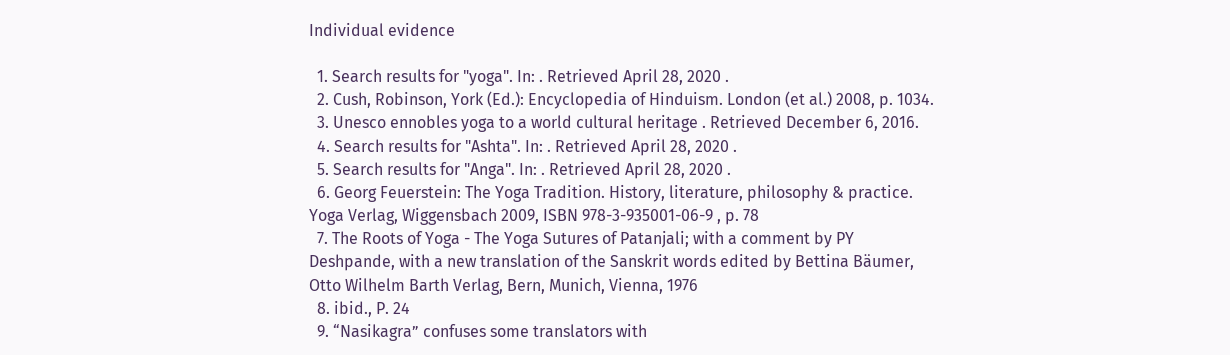Individual evidence

  1. Search results for "yoga". In: . Retrieved April 28, 2020 .
  2. Cush, Robinson, York (Ed.): Encyclopedia of Hinduism. London (et al.) 2008, p. 1034.
  3. Unesco ennobles yoga to a world cultural heritage . Retrieved December 6, 2016.
  4. Search results for "Ashta". In: . Retrieved April 28, 2020 .
  5. Search results for "Anga". In: . Retrieved April 28, 2020 .
  6. Georg Feuerstein: The Yoga Tradition. History, literature, philosophy & practice. Yoga Verlag, Wiggensbach 2009, ISBN 978-3-935001-06-9 , p. 78
  7. The Roots of Yoga - The Yoga Sutures of Patanjali; with a comment by PY Deshpande, with a new translation of the Sanskrit words edited by Bettina Bäumer, Otto Wilhelm Barth Verlag, Bern, Munich, Vienna, 1976
  8. ibid., P. 24
  9. “Nasikagra” confuses some translators with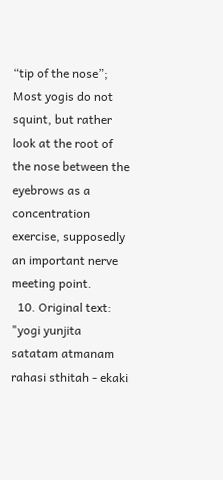“tip of the nose”; Most yogis do not squint, but rather look at the root of the nose between the eyebrows as a concentration exercise, supposedly an important nerve meeting point.
  10. Original text: "yogi yunjita satatam atmanam rahasi sthitah - ekaki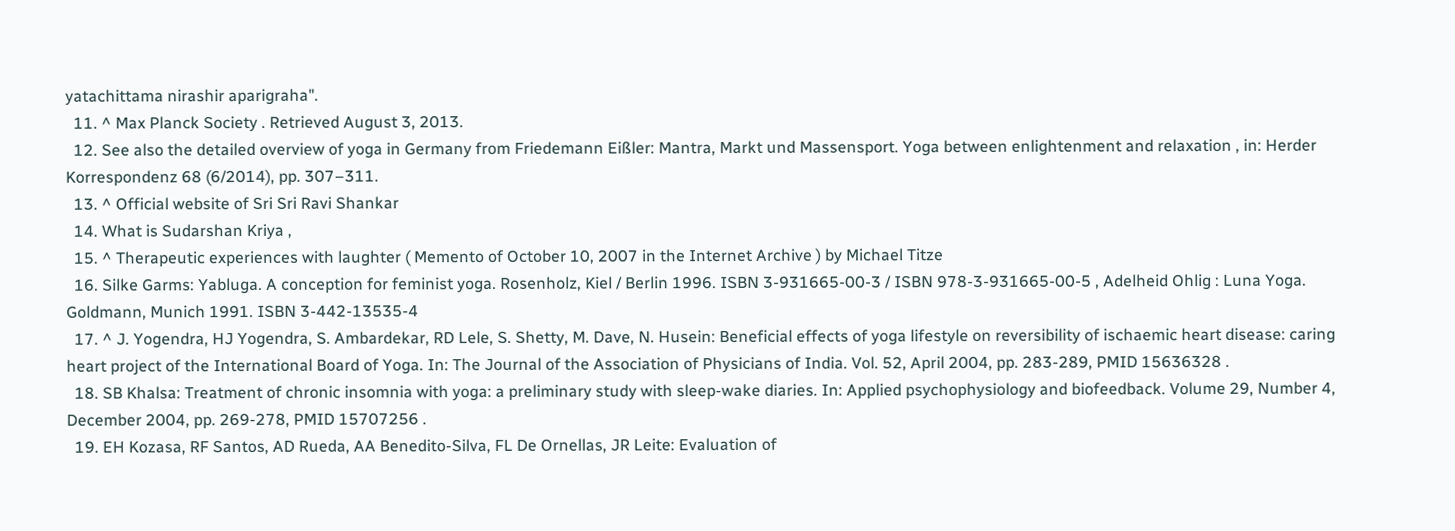yatachittama nirashir aparigraha".
  11. ^ Max Planck Society . Retrieved August 3, 2013.
  12. See also the detailed overview of yoga in Germany from Friedemann Eißler: Mantra, Markt und Massensport. Yoga between enlightenment and relaxation , in: Herder Korrespondenz 68 (6/2014), pp. 307–311.
  13. ^ Official website of Sri Sri Ravi Shankar
  14. What is Sudarshan Kriya ,
  15. ^ Therapeutic experiences with laughter ( Memento of October 10, 2007 in the Internet Archive ) by Michael Titze
  16. Silke Garms: Yabluga. A conception for feminist yoga. Rosenholz, Kiel / Berlin 1996. ISBN 3-931665-00-3 / ISBN 978-3-931665-00-5 , Adelheid Ohlig : Luna Yoga. Goldmann, Munich 1991. ISBN 3-442-13535-4
  17. ^ J. Yogendra, HJ Yogendra, S. Ambardekar, RD Lele, S. Shetty, M. Dave, N. Husein: Beneficial effects of yoga lifestyle on reversibility of ischaemic heart disease: caring heart project of the International Board of Yoga. In: The Journal of the Association of Physicians of India. Vol. 52, April 2004, pp. 283-289, PMID 15636328 .
  18. SB Khalsa: Treatment of chronic insomnia with yoga: a preliminary study with sleep-wake diaries. In: Applied psychophysiology and biofeedback. Volume 29, Number 4, December 2004, pp. 269-278, PMID 15707256 .
  19. EH Kozasa, RF Santos, AD Rueda, AA Benedito-Silva, FL De Ornellas, JR Leite: Evaluation of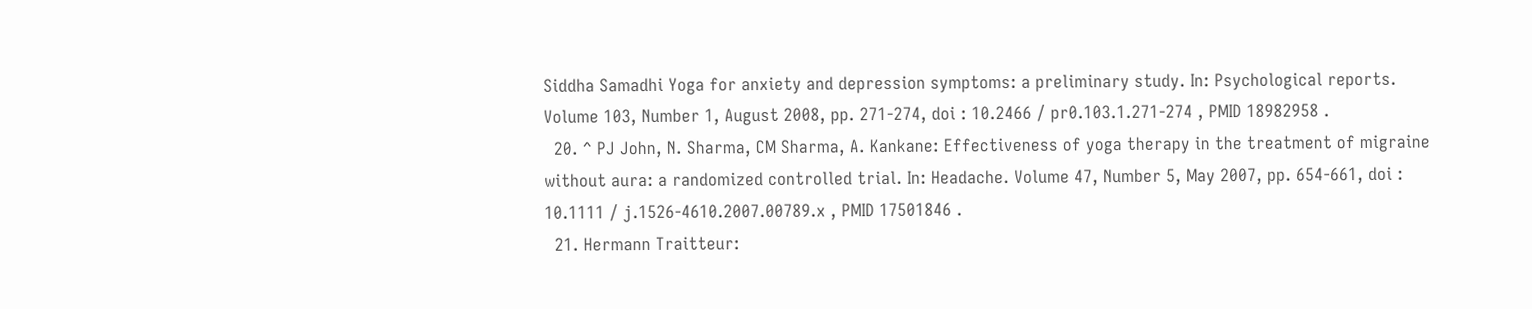Siddha Samadhi Yoga for anxiety and depression symptoms: a preliminary study. In: Psychological reports. Volume 103, Number 1, August 2008, pp. 271-274, doi : 10.2466 / pr0.103.1.271-274 , PMID 18982958 .
  20. ^ PJ John, N. Sharma, CM Sharma, A. Kankane: Effectiveness of yoga therapy in the treatment of migraine without aura: a randomized controlled trial. In: Headache. Volume 47, Number 5, May 2007, pp. 654-661, doi : 10.1111 / j.1526-4610.2007.00789.x , PMID 17501846 .
  21. Hermann Traitteur: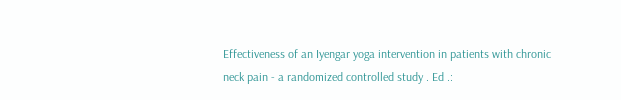Effectiveness of an Iyengar yoga intervention in patients with chronic neck pain - a randomized controlled study . Ed .: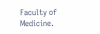Faculty of Medicine.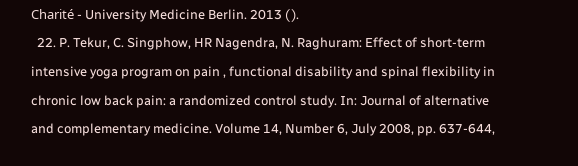Charité - University Medicine Berlin. 2013 ( ).
  22. P. Tekur, C. Singphow, HR Nagendra, N. Raghuram: Effect of short-term intensive yoga program on pain , functional disability and spinal flexibility in chronic low back pain: a randomized control study. In: Journal of alternative and complementary medicine. Volume 14, Number 6, July 2008, pp. 637-644,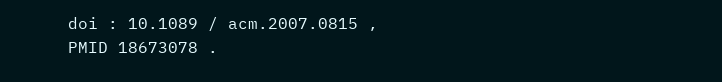doi : 10.1089 / acm.2007.0815 , PMID 18673078 .